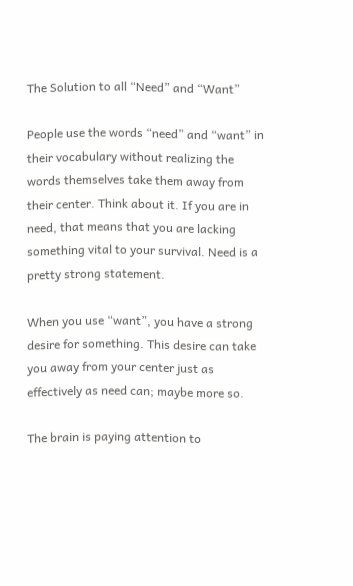The Solution to all “Need” and “Want”

People use the words “need” and “want” in their vocabulary without realizing the words themselves take them away from their center. Think about it. If you are in need, that means that you are lacking something vital to your survival. Need is a pretty strong statement.

When you use “want”, you have a strong desire for something. This desire can take you away from your center just as effectively as need can; maybe more so.

The brain is paying attention to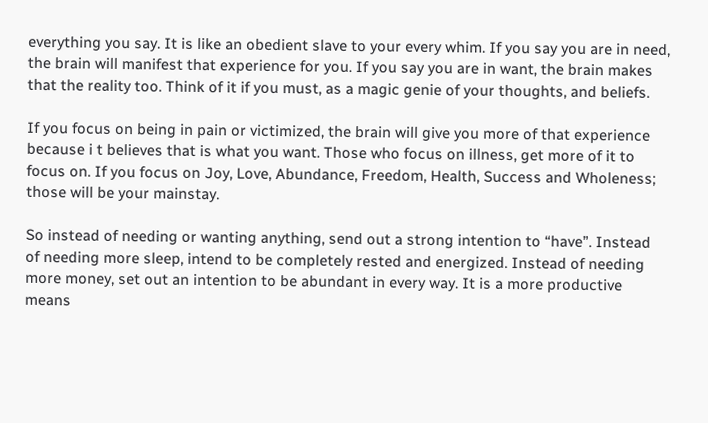everything you say. It is like an obedient slave to your every whim. If you say you are in need, the brain will manifest that experience for you. If you say you are in want, the brain makes that the reality too. Think of it if you must, as a magic genie of your thoughts, and beliefs.

If you focus on being in pain or victimized, the brain will give you more of that experience because i t believes that is what you want. Those who focus on illness, get more of it to focus on. If you focus on Joy, Love, Abundance, Freedom, Health, Success and Wholeness; those will be your mainstay.

So instead of needing or wanting anything, send out a strong intention to “have”. Instead of needing more sleep, intend to be completely rested and energized. Instead of needing more money, set out an intention to be abundant in every way. It is a more productive means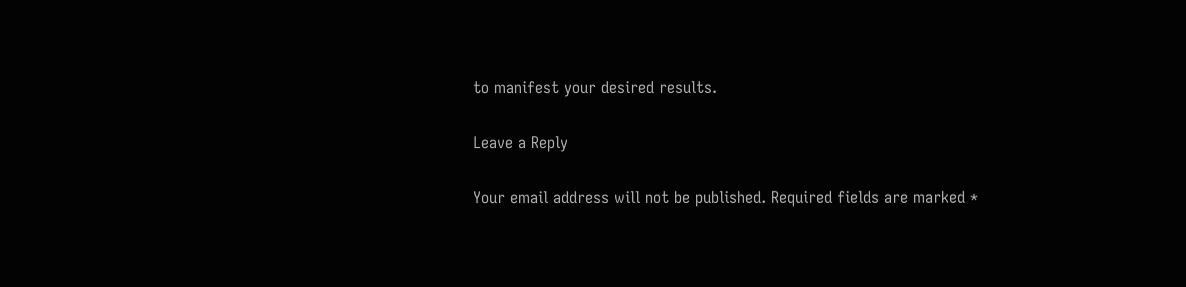to manifest your desired results.

Leave a Reply

Your email address will not be published. Required fields are marked *